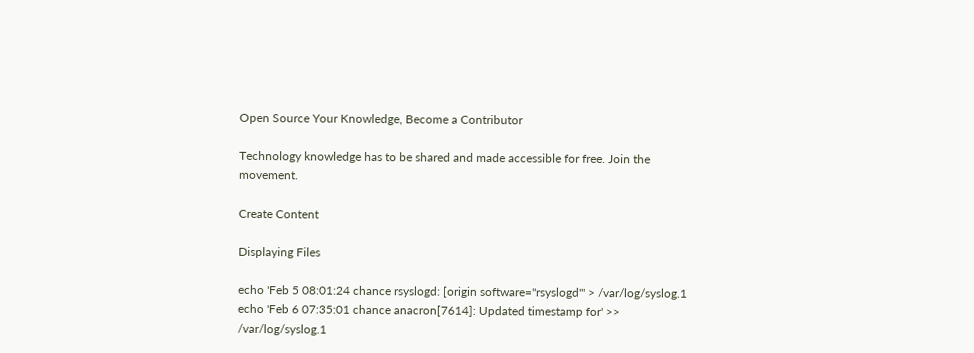Open Source Your Knowledge, Become a Contributor

Technology knowledge has to be shared and made accessible for free. Join the movement.

Create Content

Displaying Files

echo 'Feb 5 08:01:24 chance rsyslogd: [origin software="rsyslogd"' > /var/log/syslog.1
echo 'Feb 6 07:35:01 chance anacron[7614]: Updated timestamp for' >> /var/log/syslog.1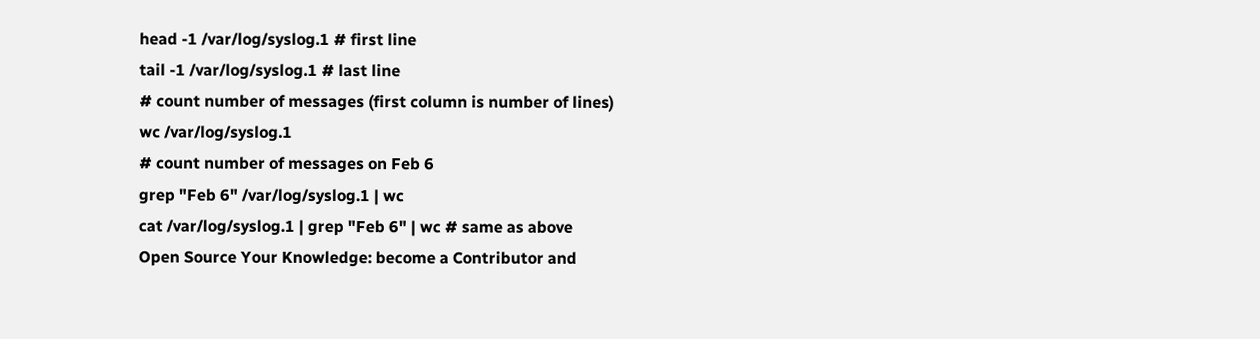head -1 /var/log/syslog.1 # first line
tail -1 /var/log/syslog.1 # last line
# count number of messages (first column is number of lines)
wc /var/log/syslog.1
# count number of messages on Feb 6
grep "Feb 6" /var/log/syslog.1 | wc
cat /var/log/syslog.1 | grep "Feb 6" | wc # same as above
Open Source Your Knowledge: become a Contributor and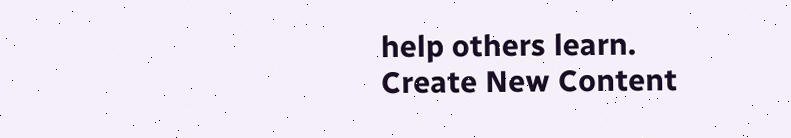help others learn. Create New Content